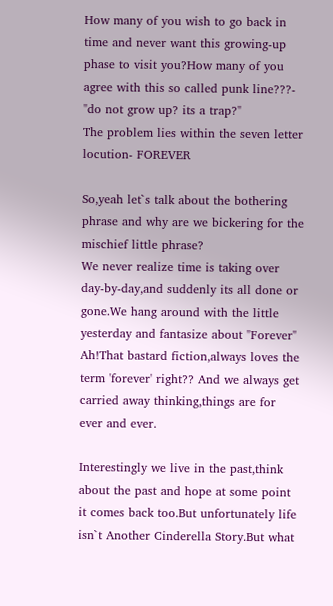How many of you wish to go back in time and never want this growing-up phase to visit you?How many of you agree with this so called punk line???- "do not grow up? its a trap?"
The problem lies within the seven letter locution- FOREVER

So,yeah let`s talk about the bothering phrase and why are we bickering for the mischief little phrase?
We never realize time is taking over day-by-day,and suddenly its all done or gone.We hang around with the little yesterday and fantasize about "Forever"
Ah!That bastard fiction,always loves the term 'forever' right?? And we always get carried away thinking,things are for ever and ever.

Interestingly we live in the past,think about the past and hope at some point it comes back too.But unfortunately life isn`t Another Cinderella Story.But what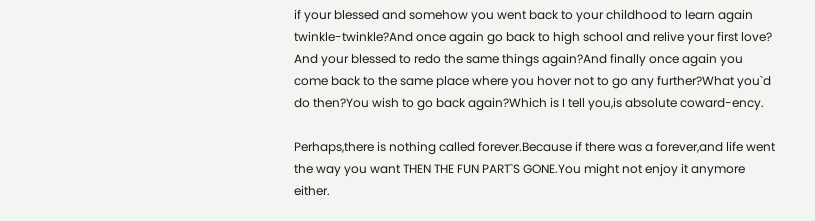if your blessed and somehow you went back to your childhood to learn again twinkle-twinkle?And once again go back to high school and relive your first love? And your blessed to redo the same things again?And finally once again you come back to the same place where you hover not to go any further?What you`d do then?You wish to go back again?Which is I tell you,is absolute coward-ency.

Perhaps,there is nothing called forever.Because if there was a forever,and life went the way you want THEN THE FUN PART`S GONE.You might not enjoy it anymore either.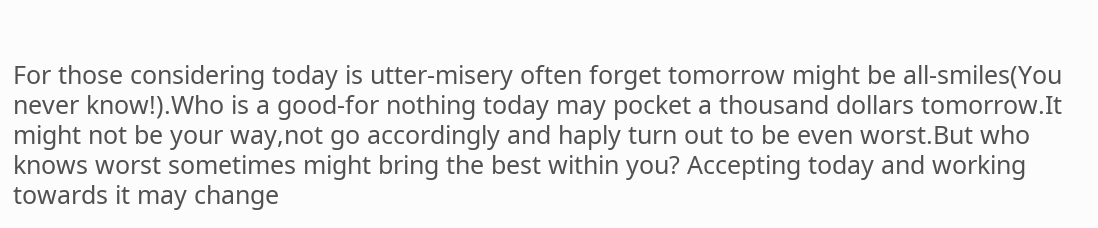For those considering today is utter-misery often forget tomorrow might be all-smiles(You never know!).Who is a good-for nothing today may pocket a thousand dollars tomorrow.It might not be your way,not go accordingly and haply turn out to be even worst.But who knows worst sometimes might bring the best within you? Accepting today and working towards it may change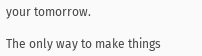your tomorrow.

The only way to make things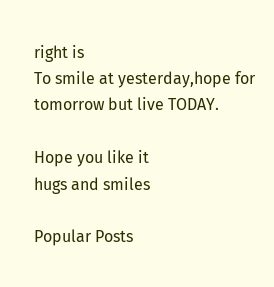right is
To smile at yesterday,hope for tomorrow but live TODAY.

Hope you like it
hugs and smiles

Popular Posts